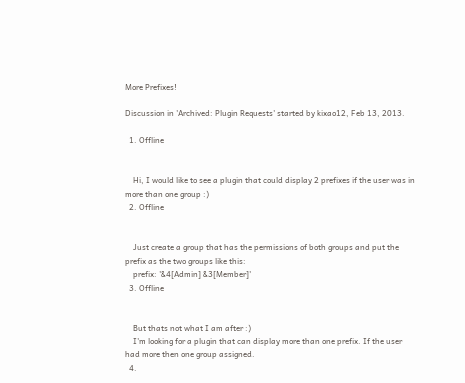More Prefixes!

Discussion in 'Archived: Plugin Requests' started by kixao12, Feb 13, 2013.

  1. Offline


    Hi, I would like to see a plugin that could display 2 prefixes if the user was in more than one group :)
  2. Offline


    Just create a group that has the permissions of both groups and put the prefix as the two groups like this:
    prefix: '&4[Admin] &3[Member]'
  3. Offline


    But thats not what I am after :)
    I'm looking for a plugin that can display more than one prefix. If the user had more then one group assigned.
  4.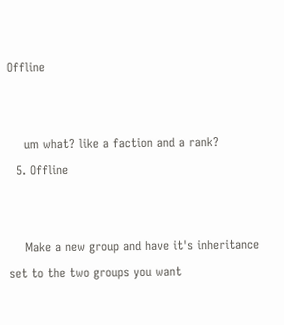Offline


    um what? like a faction and a rank?
  5. Offline


    Make a new group and have it's inheritance set to the two groups you want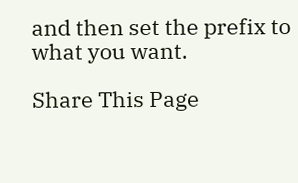and then set the prefix to what you want.

Share This Page